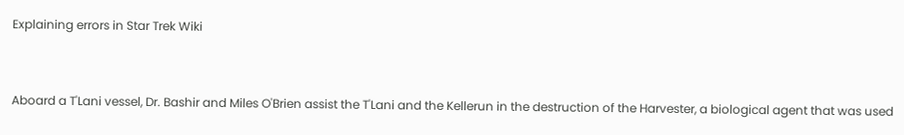Explaining errors in Star Trek Wiki


Aboard a T'Lani vessel, Dr. Bashir and Miles O'Brien assist the T'Lani and the Kellerun in the destruction of the Harvester, a biological agent that was used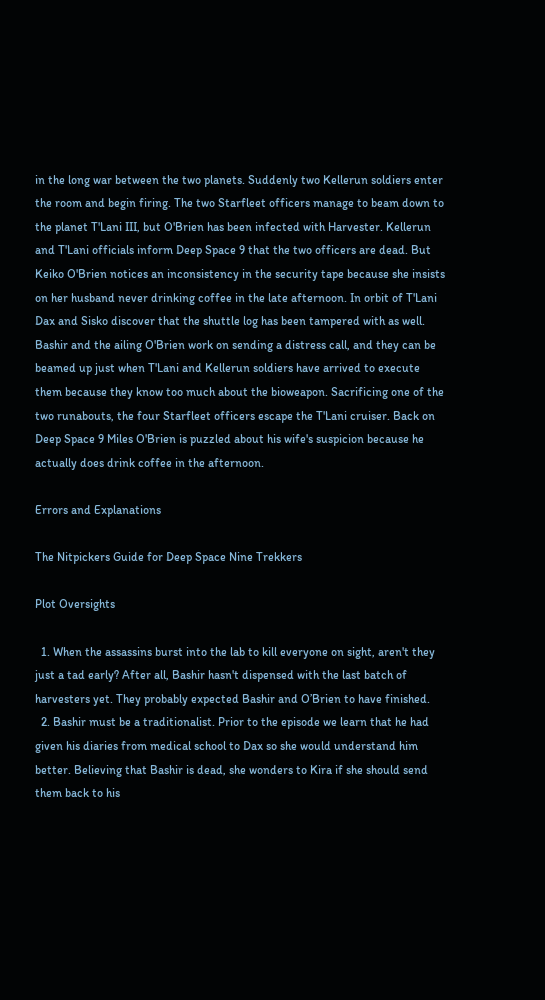in the long war between the two planets. Suddenly two Kellerun soldiers enter the room and begin firing. The two Starfleet officers manage to beam down to the planet T'Lani III, but O'Brien has been infected with Harvester. Kellerun and T'Lani officials inform Deep Space 9 that the two officers are dead. But Keiko O'Brien notices an inconsistency in the security tape because she insists on her husband never drinking coffee in the late afternoon. In orbit of T'Lani Dax and Sisko discover that the shuttle log has been tampered with as well. Bashir and the ailing O'Brien work on sending a distress call, and they can be beamed up just when T'Lani and Kellerun soldiers have arrived to execute them because they know too much about the bioweapon. Sacrificing one of the two runabouts, the four Starfleet officers escape the T'Lani cruiser. Back on Deep Space 9 Miles O'Brien is puzzled about his wife's suspicion because he actually does drink coffee in the afternoon.

Errors and Explanations

The Nitpickers Guide for Deep Space Nine Trekkers

Plot Oversights

  1. When the assassins burst into the lab to kill everyone on sight, aren't they just a tad early? After all, Bashir hasn't dispensed with the last batch of harvesters yet. They probably expected Bashir and O’Brien to have finished.
  2. Bashir must be a traditionalist. Prior to the episode we learn that he had given his diaries from medical school to Dax so she would understand him better. Believing that Bashir is dead, she wonders to Kira if she should send them back to his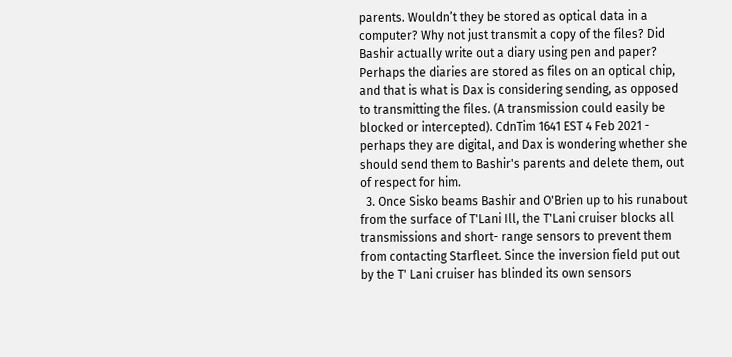parents. Wouldn’t they be stored as optical data in a computer? Why not just transmit a copy of the files? Did Bashir actually write out a diary using pen and paper? Perhaps the diaries are stored as files on an optical chip, and that is what is Dax is considering sending, as opposed to transmitting the files. (A transmission could easily be blocked or intercepted). CdnTim 1641 EST 4 Feb 2021 - perhaps they are digital, and Dax is wondering whether she should send them to Bashir's parents and delete them, out of respect for him.
  3. Once Sisko beams Bashir and O'Brien up to his runabout from the surface of T'Lani Ill, the T'Lani cruiser blocks all transmissions and short- range sensors to prevent them from contacting Starfleet. Since the inversion field put out by the T' Lani cruiser has blinded its own sensors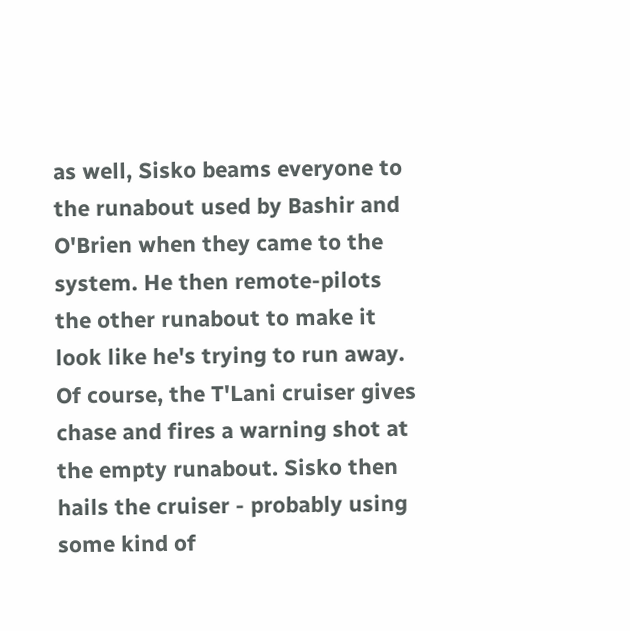as well, Sisko beams everyone to the runabout used by Bashir and O'Brien when they came to the system. He then remote-pilots the other runabout to make it look like he's trying to run away. Of course, the T'Lani cruiser gives chase and fires a warning shot at the empty runabout. Sisko then hails the cruiser - probably using some kind of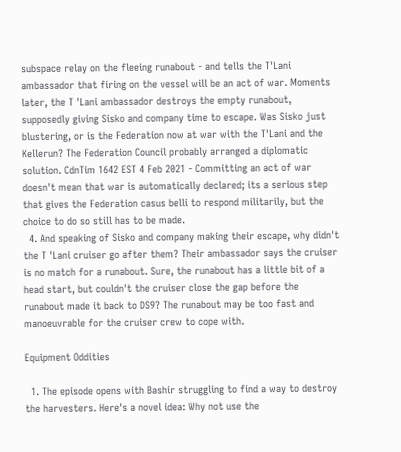subspace relay on the fleeing runabout - and tells the T'Lani ambassador that firing on the vessel will be an act of war. Moments later, the T 'Lani ambassador destroys the empty runabout, supposedly giving Sisko and company time to escape. Was Sisko just blustering, or is the Federation now at war with the T'Lani and the Kellerun? The Federation Council probably arranged a diplomatic solution. CdnTim 1642 EST 4 Feb 2021 - Committing an act of war doesn't mean that war is automatically declared; its a serious step that gives the Federation casus belli to respond militarily, but the choice to do so still has to be made.
  4. And speaking of Sisko and company making their escape, why didn't the T 'Lani cruiser go after them? Their ambassador says the cruiser is no match for a runabout. Sure, the runabout has a little bit of a head start, but couldn't the cruiser close the gap before the runabout made it back to DS9? The runabout may be too fast and manoeuvrable for the cruiser crew to cope with.

Equipment Oddities

  1. The episode opens with Bashir struggling to find a way to destroy the harvesters. Here's a novel idea: Why not use the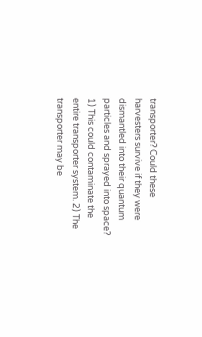transporter? Could these harvesters survive if they were dismantled into their quantum particles and sprayed into space? 1) This could contaminate the entire transporter system. 2) The transporter may be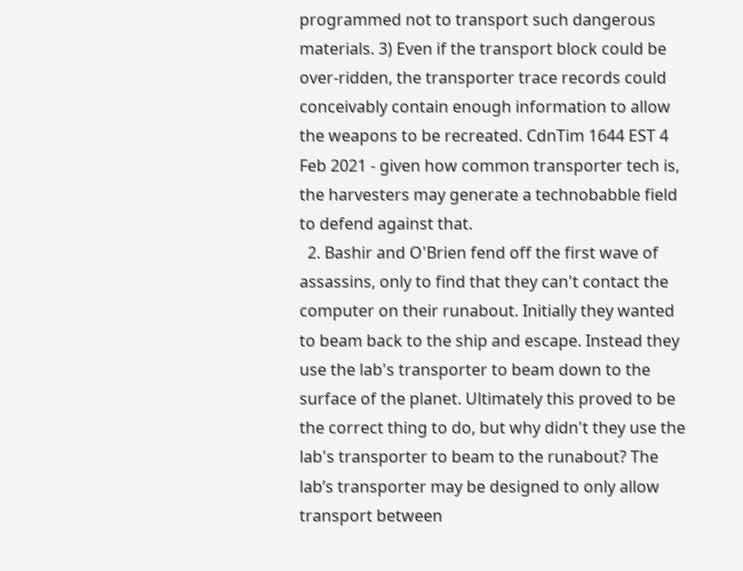programmed not to transport such dangerous materials. 3) Even if the transport block could be over-ridden, the transporter trace records could conceivably contain enough information to allow the weapons to be recreated. CdnTim 1644 EST 4 Feb 2021 - given how common transporter tech is, the harvesters may generate a technobabble field to defend against that.
  2. Bashir and O'Brien fend off the first wave of assassins, only to find that they can't contact the computer on their runabout. Initially they wanted to beam back to the ship and escape. Instead they use the lab's transporter to beam down to the surface of the planet. Ultimately this proved to be the correct thing to do, but why didn't they use the lab's transporter to beam to the runabout? The lab’s transporter may be designed to only allow transport between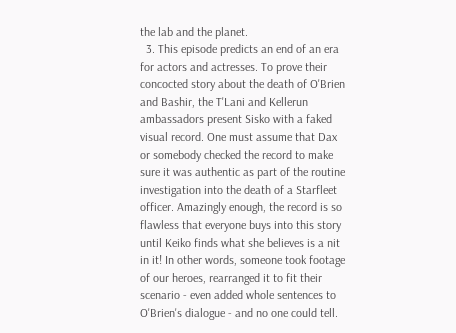the lab and the planet.
  3. This episode predicts an end of an era for actors and actresses. To prove their concocted story about the death of O'Brien and Bashir, the T'Lani and Kellerun ambassadors present Sisko with a faked visual record. One must assume that Dax or somebody checked the record to make sure it was authentic as part of the routine investigation into the death of a Starfleet officer. Amazingly enough, the record is so flawless that everyone buys into this story until Keiko finds what she believes is a nit in it! In other words, someone took footage of our heroes, rearranged it to fit their scenario - even added whole sentences to O'Brien's dialogue - and no one could tell.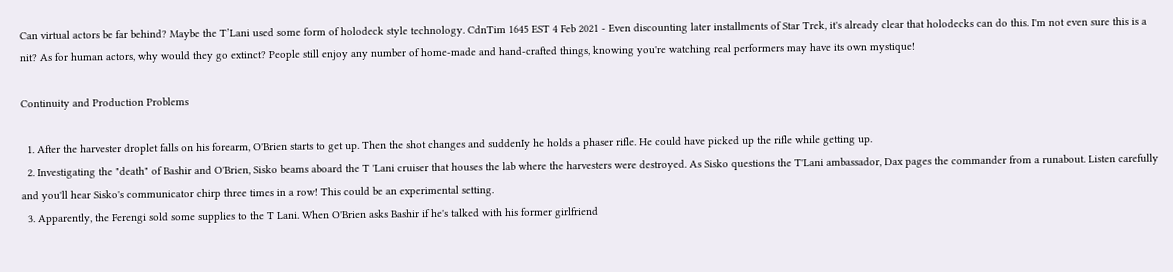Can virtual actors be far behind? Maybe the T’Lani used some form of holodeck style technology. CdnTim 1645 EST 4 Feb 2021 - Even discounting later installments of Star Trek, it's already clear that holodecks can do this. I'm not even sure this is a nit? As for human actors, why would they go extinct? People still enjoy any number of home-made and hand-crafted things, knowing you're watching real performers may have its own mystique!

Continuity and Production Problems

  1. After the harvester droplet falls on his forearm, O'Brien starts to get up. Then the shot changes and suddenIy he holds a phaser rifle. He could have picked up the rifle while getting up.
  2. Investigating the "death" of Bashir and O'Brien, Sisko beams aboard the T 'Lani cruiser that houses the lab where the harvesters were destroyed. As Sisko questions the T'Lani ambassador, Dax pages the commander from a runabout. Listen carefully and you'll hear Sisko's communicator chirp three times in a row! This could be an experimental setting.
  3. Apparently, the Ferengi sold some supplies to the T Lani. When O'Brien asks Bashir if he's talked with his former girlfriend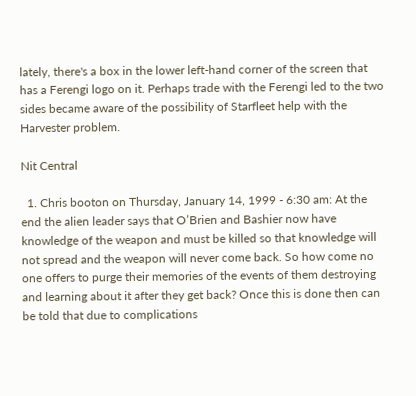lately, there's a box in the lower left-hand corner of the screen that has a Ferengi logo on it. Perhaps trade with the Ferengi led to the two sides became aware of the possibility of Starfleet help with the Harvester problem.

Nit Central

  1. Chris booton on Thursday, January 14, 1999 - 6:30 am: At the end the alien leader says that O’Brien and Bashier now have knowledge of the weapon and must be killed so that knowledge will not spread and the weapon will never come back. So how come no one offers to purge their memories of the events of them destroying and learning about it after they get back? Once this is done then can be told that due to complications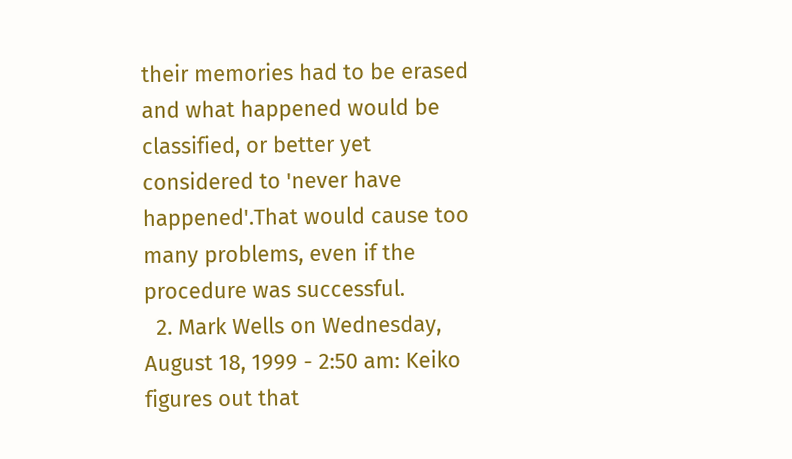their memories had to be erased and what happened would be classified, or better yet considered to 'never have happened'.That would cause too many problems, even if the procedure was successful.
  2. Mark Wells on Wednesday, August 18, 1999 - 2:50 am: Keiko figures out that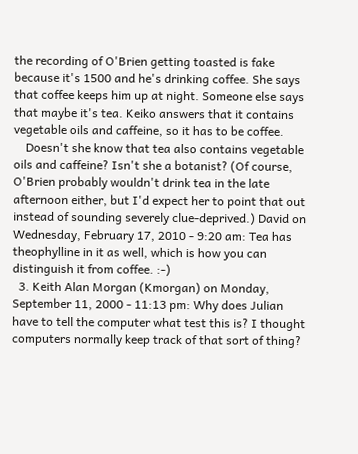the recording of O'Brien getting toasted is fake because it's 1500 and he's drinking coffee. She says that coffee keeps him up at night. Someone else says that maybe it's tea. Keiko answers that it contains vegetable oils and caffeine, so it has to be coffee.
    Doesn't she know that tea also contains vegetable oils and caffeine? Isn't she a botanist? (Of course, O'Brien probably wouldn't drink tea in the late afternoon either, but I'd expect her to point that out instead of sounding severely clue-deprived.) David on Wednesday, February 17, 2010 - 9:20 am: Tea has theophylline in it as well, which is how you can distinguish it from coffee. :-)
  3. Keith Alan Morgan (Kmorgan) on Monday, September 11, 2000 - 11:13 pm: Why does Julian have to tell the computer what test this is? I thought computers normally keep track of that sort of thing?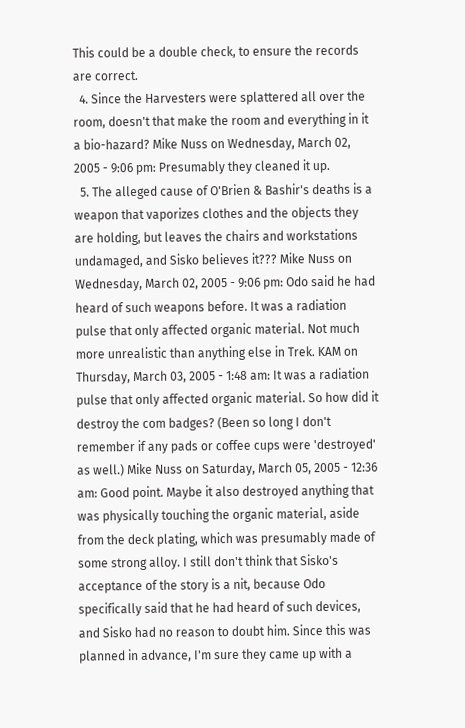This could be a double check, to ensure the records are correct.
  4. Since the Harvesters were splattered all over the room, doesn't that make the room and everything in it a bio-hazard? Mike Nuss on Wednesday, March 02, 2005 - 9:06 pm: Presumably they cleaned it up.
  5. The alleged cause of O'Brien & Bashir's deaths is a weapon that vaporizes clothes and the objects they are holding, but leaves the chairs and workstations undamaged, and Sisko believes it??? Mike Nuss on Wednesday, March 02, 2005 - 9:06 pm: Odo said he had heard of such weapons before. It was a radiation pulse that only affected organic material. Not much more unrealistic than anything else in Trek. KAM on Thursday, March 03, 2005 - 1:48 am: It was a radiation pulse that only affected organic material. So how did it destroy the com badges? (Been so long I don't remember if any pads or coffee cups were 'destroyed' as well.) Mike Nuss on Saturday, March 05, 2005 - 12:36 am: Good point. Maybe it also destroyed anything that was physically touching the organic material, aside from the deck plating, which was presumably made of some strong alloy. I still don't think that Sisko's acceptance of the story is a nit, because Odo specifically said that he had heard of such devices, and Sisko had no reason to doubt him. Since this was planned in advance, I'm sure they came up with a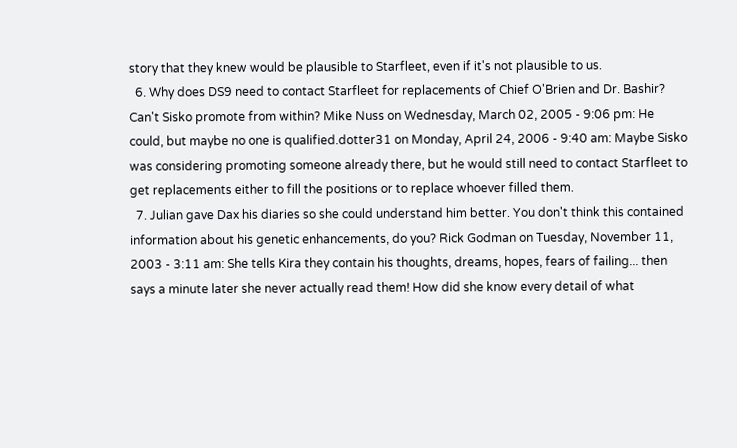story that they knew would be plausible to Starfleet, even if it's not plausible to us.
  6. Why does DS9 need to contact Starfleet for replacements of Chief O'Brien and Dr. Bashir? Can't Sisko promote from within? Mike Nuss on Wednesday, March 02, 2005 - 9:06 pm: He could, but maybe no one is qualified.dotter31 on Monday, April 24, 2006 - 9:40 am: Maybe Sisko was considering promoting someone already there, but he would still need to contact Starfleet to get replacements either to fill the positions or to replace whoever filled them.
  7. Julian gave Dax his diaries so she could understand him better. You don't think this contained information about his genetic enhancements, do you? Rick Godman on Tuesday, November 11, 2003 - 3:11 am: She tells Kira they contain his thoughts, dreams, hopes, fears of failing... then says a minute later she never actually read them! How did she know every detail of what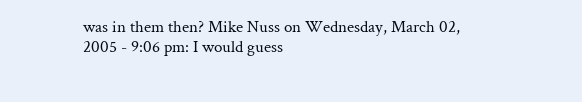was in them then? Mike Nuss on Wednesday, March 02, 2005 - 9:06 pm: I would guess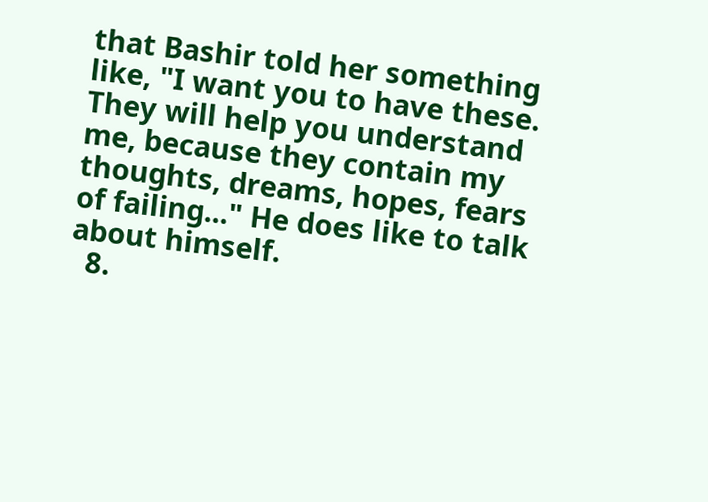that Bashir told her something like, "I want you to have these. They will help you understand me, because they contain my thoughts, dreams, hopes, fears of failing..." He does like to talk about himself.
  8.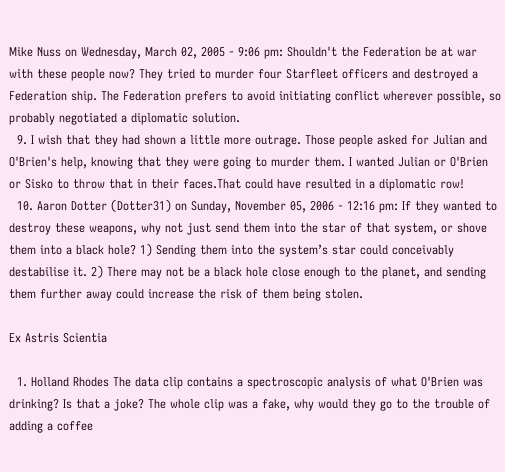Mike Nuss on Wednesday, March 02, 2005 - 9:06 pm: Shouldn't the Federation be at war with these people now? They tried to murder four Starfleet officers and destroyed a Federation ship. The Federation prefers to avoid initiating conflict wherever possible, so probably negotiated a diplomatic solution.
  9. I wish that they had shown a little more outrage. Those people asked for Julian and O'Brien's help, knowing that they were going to murder them. I wanted Julian or O'Brien or Sisko to throw that in their faces.That could have resulted in a diplomatic row!
  10. Aaron Dotter (Dotter31) on Sunday, November 05, 2006 - 12:16 pm: If they wanted to destroy these weapons, why not just send them into the star of that system, or shove them into a black hole? 1) Sending them into the system’s star could conceivably destabilise it. 2) There may not be a black hole close enough to the planet, and sending them further away could increase the risk of them being stolen.

Ex Astris Scientia

  1. Holland Rhodes The data clip contains a spectroscopic analysis of what O'Brien was drinking? Is that a joke? The whole clip was a fake, why would they go to the trouble of adding a coffee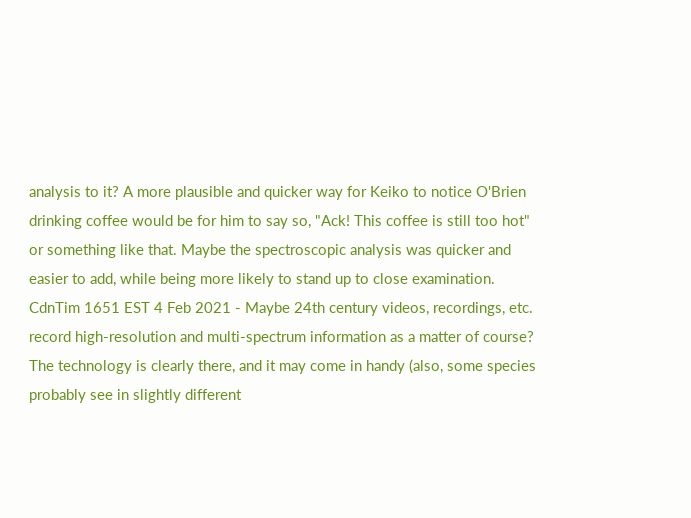analysis to it? A more plausible and quicker way for Keiko to notice O'Brien drinking coffee would be for him to say so, "Ack! This coffee is still too hot" or something like that. Maybe the spectroscopic analysis was quicker and easier to add, while being more likely to stand up to close examination. CdnTim 1651 EST 4 Feb 2021 - Maybe 24th century videos, recordings, etc. record high-resolution and multi-spectrum information as a matter of course? The technology is clearly there, and it may come in handy (also, some species probably see in slightly different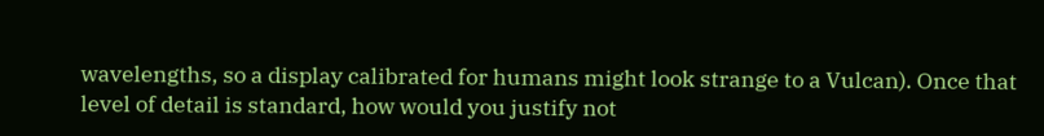wavelengths, so a display calibrated for humans might look strange to a Vulcan). Once that level of detail is standard, how would you justify not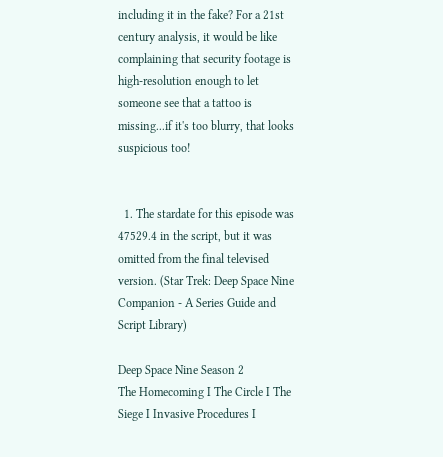including it in the fake? For a 21st century analysis, it would be like complaining that security footage is high-resolution enough to let someone see that a tattoo is missing...if it's too blurry, that looks suspicious too!


  1. The stardate for this episode was 47529.4 in the script, but it was omitted from the final televised version. (Star Trek: Deep Space Nine Companion - A Series Guide and Script Library)

Deep Space Nine Season 2
The Homecoming I The Circle I The Siege I Invasive Procedures I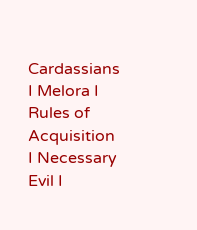Cardassians I Melora I Rules of Acquisition I Necessary Evil I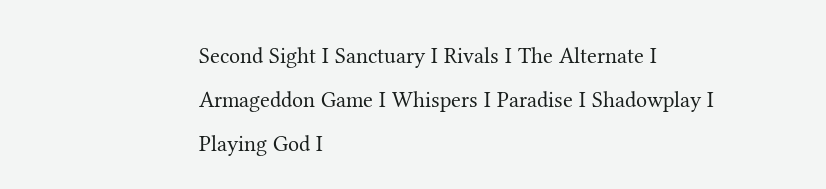Second Sight I Sanctuary I Rivals I The Alternate I Armageddon Game I Whispers I Paradise I Shadowplay I Playing God I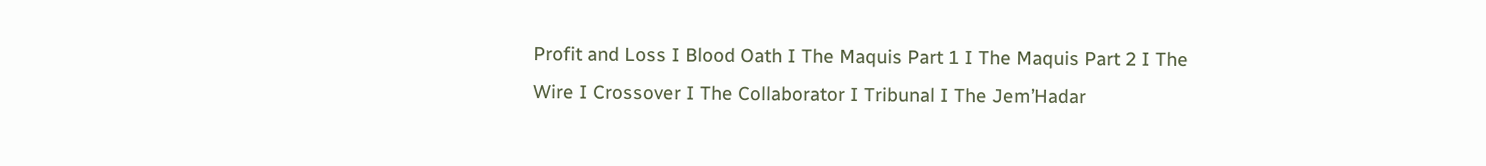Profit and Loss I Blood Oath I The Maquis Part 1 I The Maquis Part 2 I The Wire I Crossover I The Collaborator I Tribunal I The Jem’Hadar